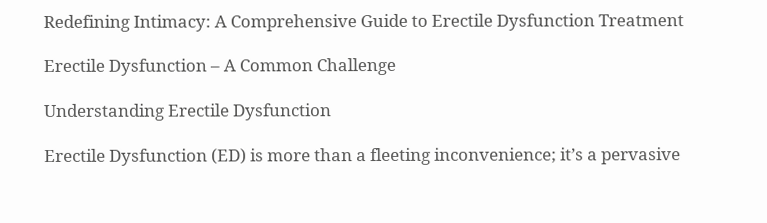Redefining Intimacy: A Comprehensive Guide to Erectile Dysfunction Treatment

Erectile Dysfunction – A Common Challenge

Understanding Erectile Dysfunction

Erectile Dysfunction (ED) is more than a fleeting inconvenience; it’s a pervasive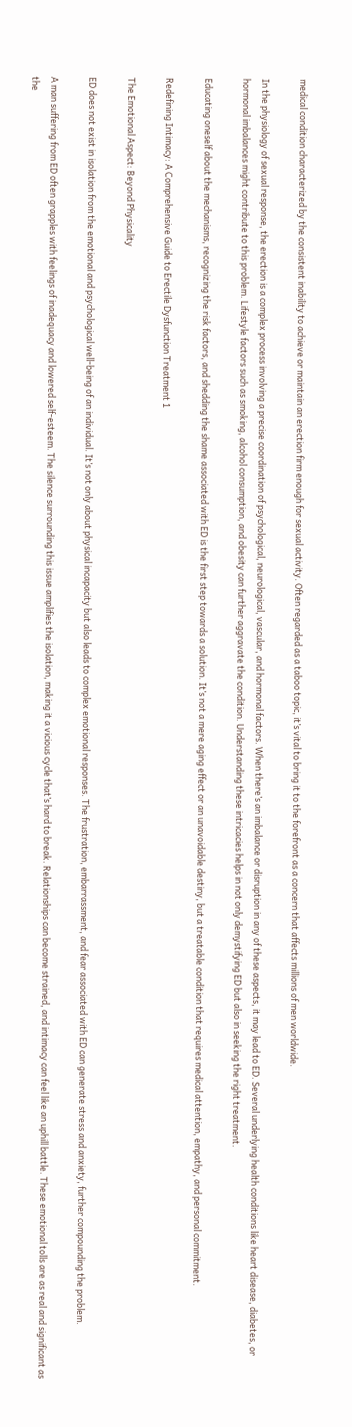medical condition characterized by the consistent inability to achieve or maintain an erection firm enough for sexual activity. Often regarded as a taboo topic, it’s vital to bring it to the forefront as a concern that affects millions of men worldwide.

In the physiology of sexual response, the erection is a complex process involving a precise coordination of psychological, neurological, vascular, and hormonal factors. When there’s an imbalance or disruption in any of these aspects, it may lead to ED. Several underlying health conditions like heart disease, diabetes, or hormonal imbalances might contribute to this problem. Lifestyle factors such as smoking, alcohol consumption, and obesity can further aggravate the condition. Understanding these intricacies helps in not only demystifying ED but also in seeking the right treatment.

Educating oneself about the mechanisms, recognizing the risk factors, and shedding the shame associated with ED is the first step towards a solution. It’s not a mere aging effect or an unavoidable destiny, but a treatable condition that requires medical attention, empathy, and personal commitment.

Redefining Intimacy: A Comprehensive Guide to Erectile Dysfunction Treatment 1

The Emotional Aspect: Beyond Physicality

ED does not exist in isolation from the emotional and psychological well-being of an individual. It’s not only about physical incapacity but also leads to complex emotional responses. The frustration, embarrassment, and fear associated with ED can generate stress and anxiety, further compounding the problem.

A man suffering from ED often grapples with feelings of inadequacy and lowered self-esteem. The silence surrounding this issue amplifies the isolation, making it a vicious cycle that’s hard to break. Relationships can become strained, and intimacy can feel like an uphill battle. These emotional tolls are as real and significant as the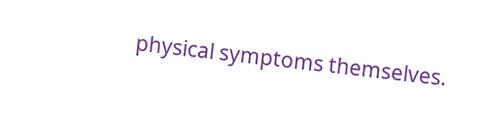physical symptoms themselves.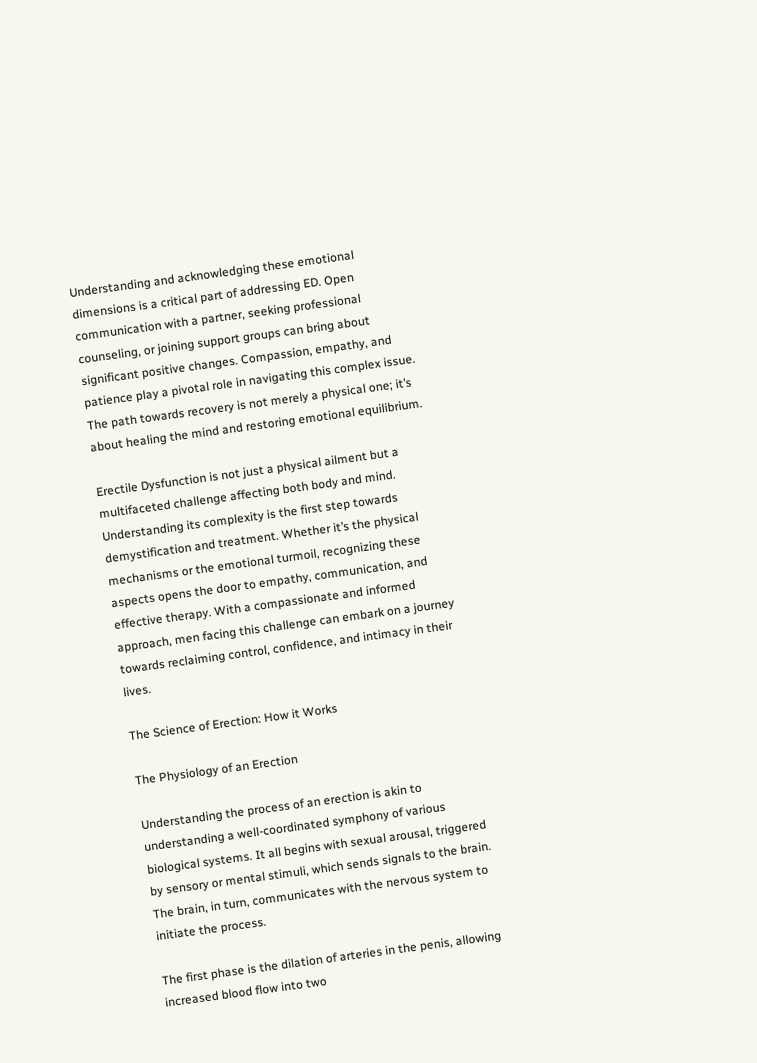Understanding and acknowledging these emotional dimensions is a critical part of addressing ED. Open communication with a partner, seeking professional counseling, or joining support groups can bring about significant positive changes. Compassion, empathy, and patience play a pivotal role in navigating this complex issue. The path towards recovery is not merely a physical one; it’s about healing the mind and restoring emotional equilibrium.

Erectile Dysfunction is not just a physical ailment but a multifaceted challenge affecting both body and mind. Understanding its complexity is the first step towards demystification and treatment. Whether it’s the physical mechanisms or the emotional turmoil, recognizing these aspects opens the door to empathy, communication, and effective therapy. With a compassionate and informed approach, men facing this challenge can embark on a journey towards reclaiming control, confidence, and intimacy in their lives.

The Science of Erection: How it Works

The Physiology of an Erection

Understanding the process of an erection is akin to understanding a well-coordinated symphony of various biological systems. It all begins with sexual arousal, triggered by sensory or mental stimuli, which sends signals to the brain. The brain, in turn, communicates with the nervous system to initiate the process.

The first phase is the dilation of arteries in the penis, allowing increased blood flow into two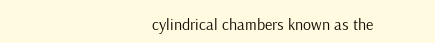cylindrical chambers known as the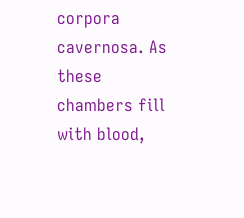corpora cavernosa. As these chambers fill with blood,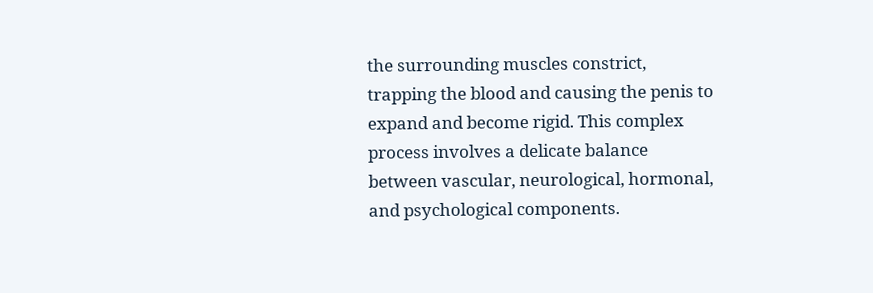the surrounding muscles constrict, trapping the blood and causing the penis to expand and become rigid. This complex process involves a delicate balance between vascular, neurological, hormonal, and psychological components.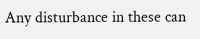Any disturbance in these can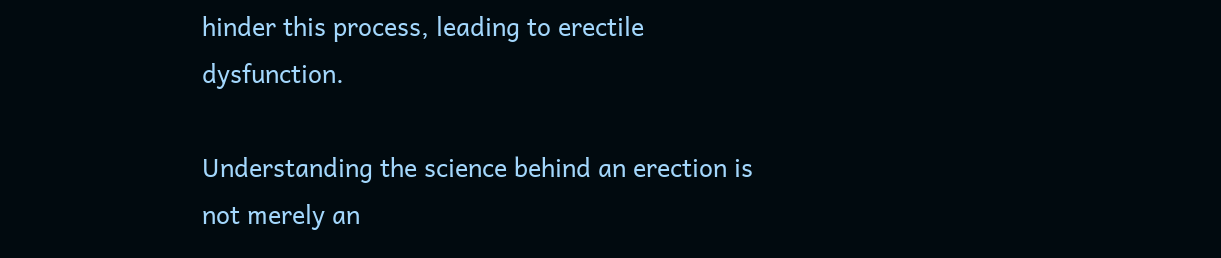hinder this process, leading to erectile dysfunction.

Understanding the science behind an erection is not merely an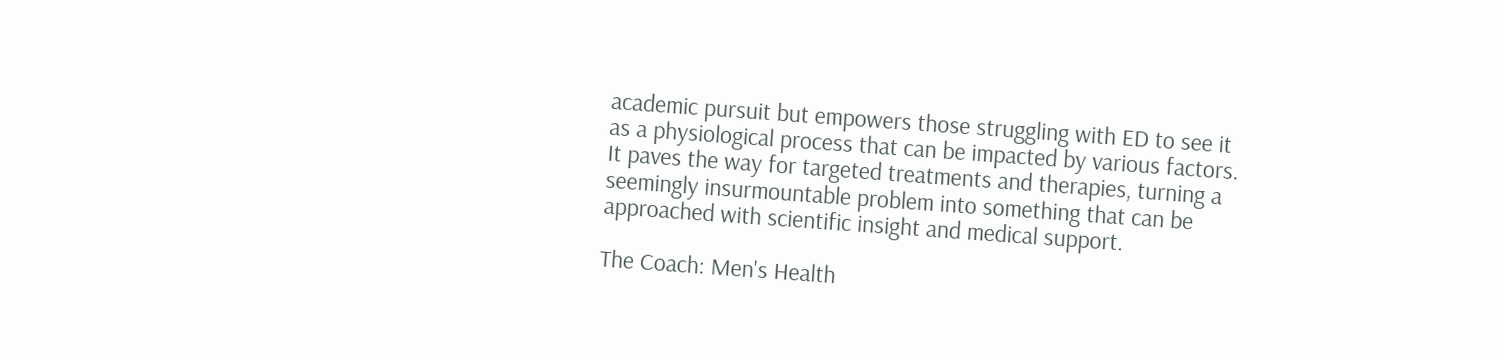academic pursuit but empowers those struggling with ED to see it as a physiological process that can be impacted by various factors. It paves the way for targeted treatments and therapies, turning a seemingly insurmountable problem into something that can be approached with scientific insight and medical support.

The Coach: Men's Health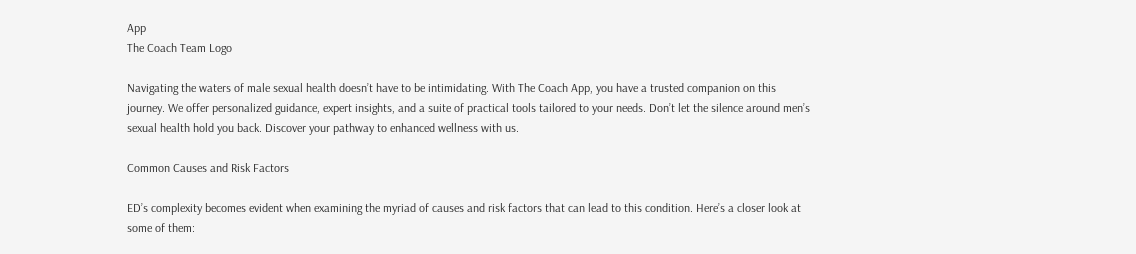App
The Coach Team Logo

Navigating the waters of male sexual health doesn’t have to be intimidating. With The Coach App, you have a trusted companion on this journey. We offer personalized guidance, expert insights, and a suite of practical tools tailored to your needs. Don’t let the silence around men’s sexual health hold you back. Discover your pathway to enhanced wellness with us.

Common Causes and Risk Factors

ED’s complexity becomes evident when examining the myriad of causes and risk factors that can lead to this condition. Here’s a closer look at some of them: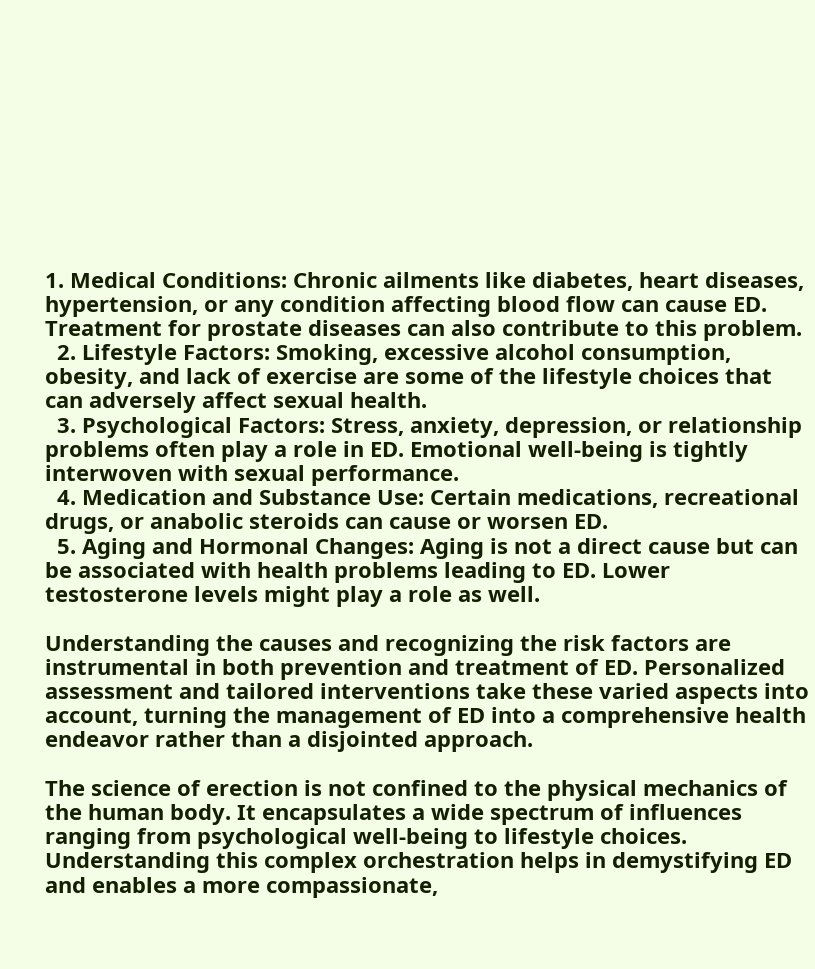1. Medical Conditions: Chronic ailments like diabetes, heart diseases, hypertension, or any condition affecting blood flow can cause ED. Treatment for prostate diseases can also contribute to this problem.
  2. Lifestyle Factors: Smoking, excessive alcohol consumption, obesity, and lack of exercise are some of the lifestyle choices that can adversely affect sexual health.
  3. Psychological Factors: Stress, anxiety, depression, or relationship problems often play a role in ED. Emotional well-being is tightly interwoven with sexual performance.
  4. Medication and Substance Use: Certain medications, recreational drugs, or anabolic steroids can cause or worsen ED.
  5. Aging and Hormonal Changes: Aging is not a direct cause but can be associated with health problems leading to ED. Lower testosterone levels might play a role as well.

Understanding the causes and recognizing the risk factors are instrumental in both prevention and treatment of ED. Personalized assessment and tailored interventions take these varied aspects into account, turning the management of ED into a comprehensive health endeavor rather than a disjointed approach.

The science of erection is not confined to the physical mechanics of the human body. It encapsulates a wide spectrum of influences ranging from psychological well-being to lifestyle choices. Understanding this complex orchestration helps in demystifying ED and enables a more compassionate,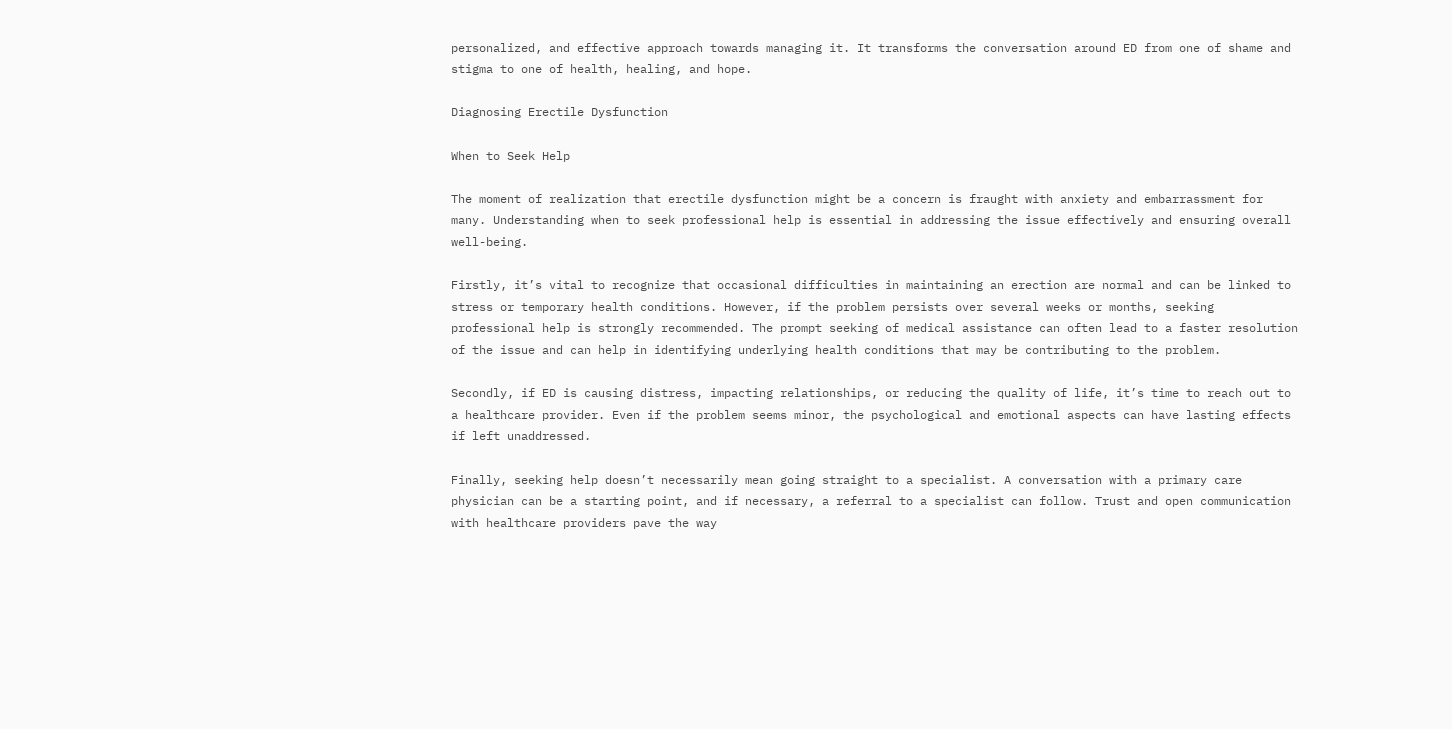personalized, and effective approach towards managing it. It transforms the conversation around ED from one of shame and stigma to one of health, healing, and hope.

Diagnosing Erectile Dysfunction

When to Seek Help

The moment of realization that erectile dysfunction might be a concern is fraught with anxiety and embarrassment for many. Understanding when to seek professional help is essential in addressing the issue effectively and ensuring overall well-being.

Firstly, it’s vital to recognize that occasional difficulties in maintaining an erection are normal and can be linked to stress or temporary health conditions. However, if the problem persists over several weeks or months, seeking professional help is strongly recommended. The prompt seeking of medical assistance can often lead to a faster resolution of the issue and can help in identifying underlying health conditions that may be contributing to the problem.

Secondly, if ED is causing distress, impacting relationships, or reducing the quality of life, it’s time to reach out to a healthcare provider. Even if the problem seems minor, the psychological and emotional aspects can have lasting effects if left unaddressed.

Finally, seeking help doesn’t necessarily mean going straight to a specialist. A conversation with a primary care physician can be a starting point, and if necessary, a referral to a specialist can follow. Trust and open communication with healthcare providers pave the way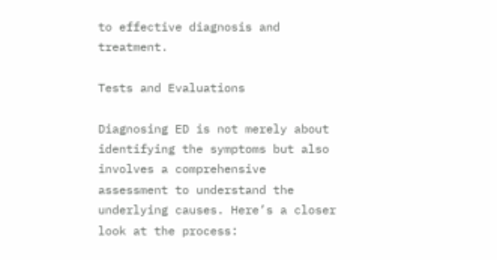to effective diagnosis and treatment.

Tests and Evaluations

Diagnosing ED is not merely about identifying the symptoms but also involves a comprehensive assessment to understand the underlying causes. Here’s a closer look at the process: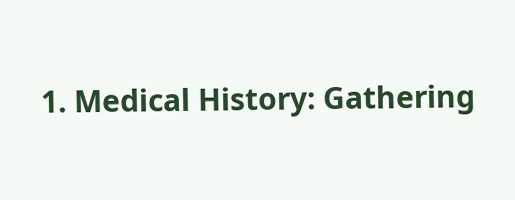1. Medical History: Gathering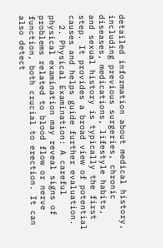detailed information about medical history, including previous surgeries, chronic diseases, medications, lifestyle habits, and sexual history is typically the first step. It provides a broad view of potential causes and helps guide further evaluation.
  2. Physical Examination: A careful physical examination may reveal signs of problems related to blood flow or nerve function, both crucial to erection. It can also detect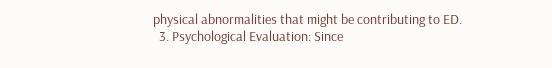physical abnormalities that might be contributing to ED.
  3. Psychological Evaluation: Since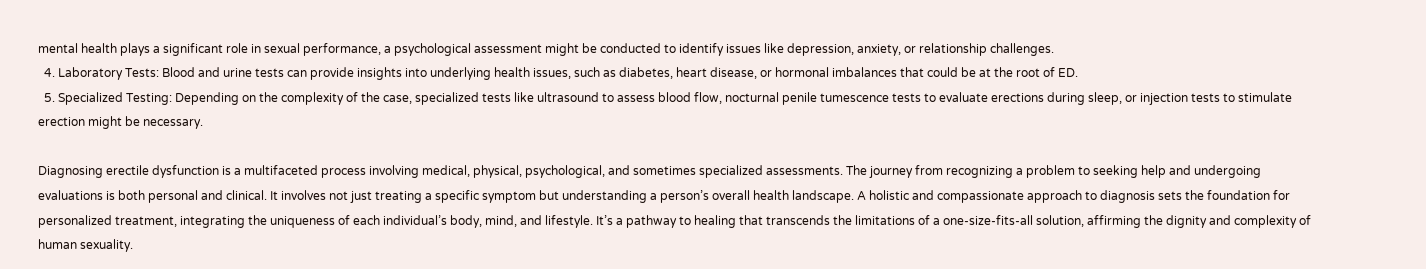mental health plays a significant role in sexual performance, a psychological assessment might be conducted to identify issues like depression, anxiety, or relationship challenges.
  4. Laboratory Tests: Blood and urine tests can provide insights into underlying health issues, such as diabetes, heart disease, or hormonal imbalances that could be at the root of ED.
  5. Specialized Testing: Depending on the complexity of the case, specialized tests like ultrasound to assess blood flow, nocturnal penile tumescence tests to evaluate erections during sleep, or injection tests to stimulate erection might be necessary.

Diagnosing erectile dysfunction is a multifaceted process involving medical, physical, psychological, and sometimes specialized assessments. The journey from recognizing a problem to seeking help and undergoing evaluations is both personal and clinical. It involves not just treating a specific symptom but understanding a person’s overall health landscape. A holistic and compassionate approach to diagnosis sets the foundation for personalized treatment, integrating the uniqueness of each individual’s body, mind, and lifestyle. It’s a pathway to healing that transcends the limitations of a one-size-fits-all solution, affirming the dignity and complexity of human sexuality.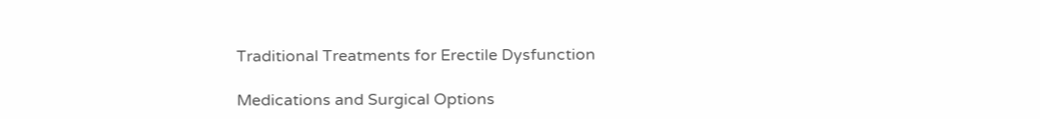Traditional Treatments for Erectile Dysfunction

Medications and Surgical Options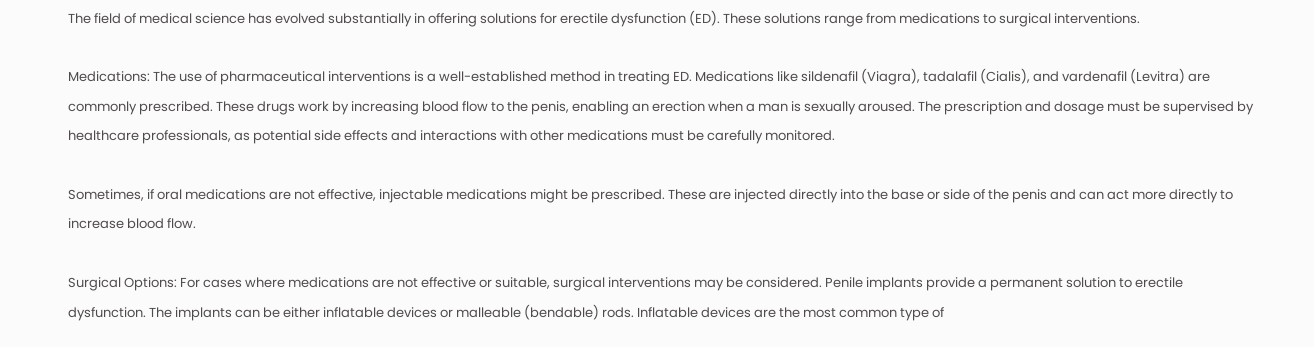The field of medical science has evolved substantially in offering solutions for erectile dysfunction (ED). These solutions range from medications to surgical interventions.

Medications: The use of pharmaceutical interventions is a well-established method in treating ED. Medications like sildenafil (Viagra), tadalafil (Cialis), and vardenafil (Levitra) are commonly prescribed. These drugs work by increasing blood flow to the penis, enabling an erection when a man is sexually aroused. The prescription and dosage must be supervised by healthcare professionals, as potential side effects and interactions with other medications must be carefully monitored.

Sometimes, if oral medications are not effective, injectable medications might be prescribed. These are injected directly into the base or side of the penis and can act more directly to increase blood flow.

Surgical Options: For cases where medications are not effective or suitable, surgical interventions may be considered. Penile implants provide a permanent solution to erectile dysfunction. The implants can be either inflatable devices or malleable (bendable) rods. Inflatable devices are the most common type of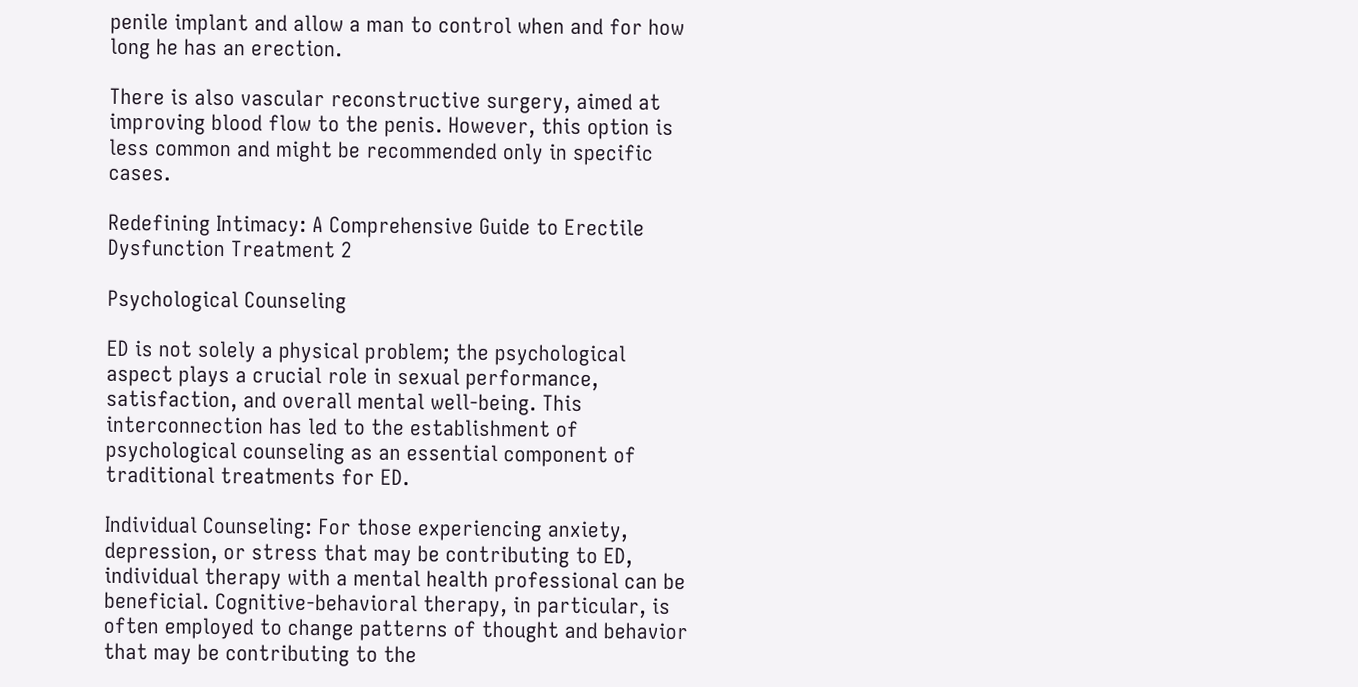penile implant and allow a man to control when and for how long he has an erection.

There is also vascular reconstructive surgery, aimed at improving blood flow to the penis. However, this option is less common and might be recommended only in specific cases.

Redefining Intimacy: A Comprehensive Guide to Erectile Dysfunction Treatment 2

Psychological Counseling

ED is not solely a physical problem; the psychological aspect plays a crucial role in sexual performance, satisfaction, and overall mental well-being. This interconnection has led to the establishment of psychological counseling as an essential component of traditional treatments for ED.

Individual Counseling: For those experiencing anxiety, depression, or stress that may be contributing to ED, individual therapy with a mental health professional can be beneficial. Cognitive-behavioral therapy, in particular, is often employed to change patterns of thought and behavior that may be contributing to the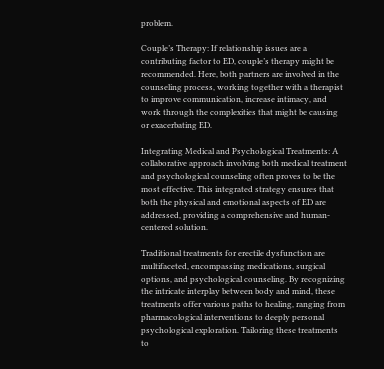problem.

Couple’s Therapy: If relationship issues are a contributing factor to ED, couple’s therapy might be recommended. Here, both partners are involved in the counseling process, working together with a therapist to improve communication, increase intimacy, and work through the complexities that might be causing or exacerbating ED.

Integrating Medical and Psychological Treatments: A collaborative approach involving both medical treatment and psychological counseling often proves to be the most effective. This integrated strategy ensures that both the physical and emotional aspects of ED are addressed, providing a comprehensive and human-centered solution.

Traditional treatments for erectile dysfunction are multifaceted, encompassing medications, surgical options, and psychological counseling. By recognizing the intricate interplay between body and mind, these treatments offer various paths to healing, ranging from pharmacological interventions to deeply personal psychological exploration. Tailoring these treatments to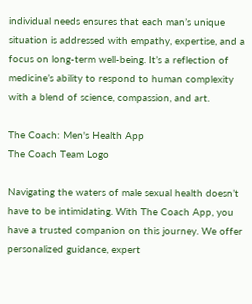individual needs ensures that each man’s unique situation is addressed with empathy, expertise, and a focus on long-term well-being. It’s a reflection of medicine’s ability to respond to human complexity with a blend of science, compassion, and art.

The Coach: Men's Health App
The Coach Team Logo

Navigating the waters of male sexual health doesn’t have to be intimidating. With The Coach App, you have a trusted companion on this journey. We offer personalized guidance, expert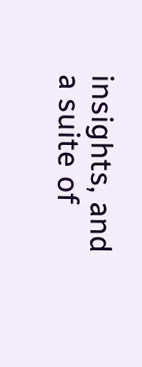insights, and a suite of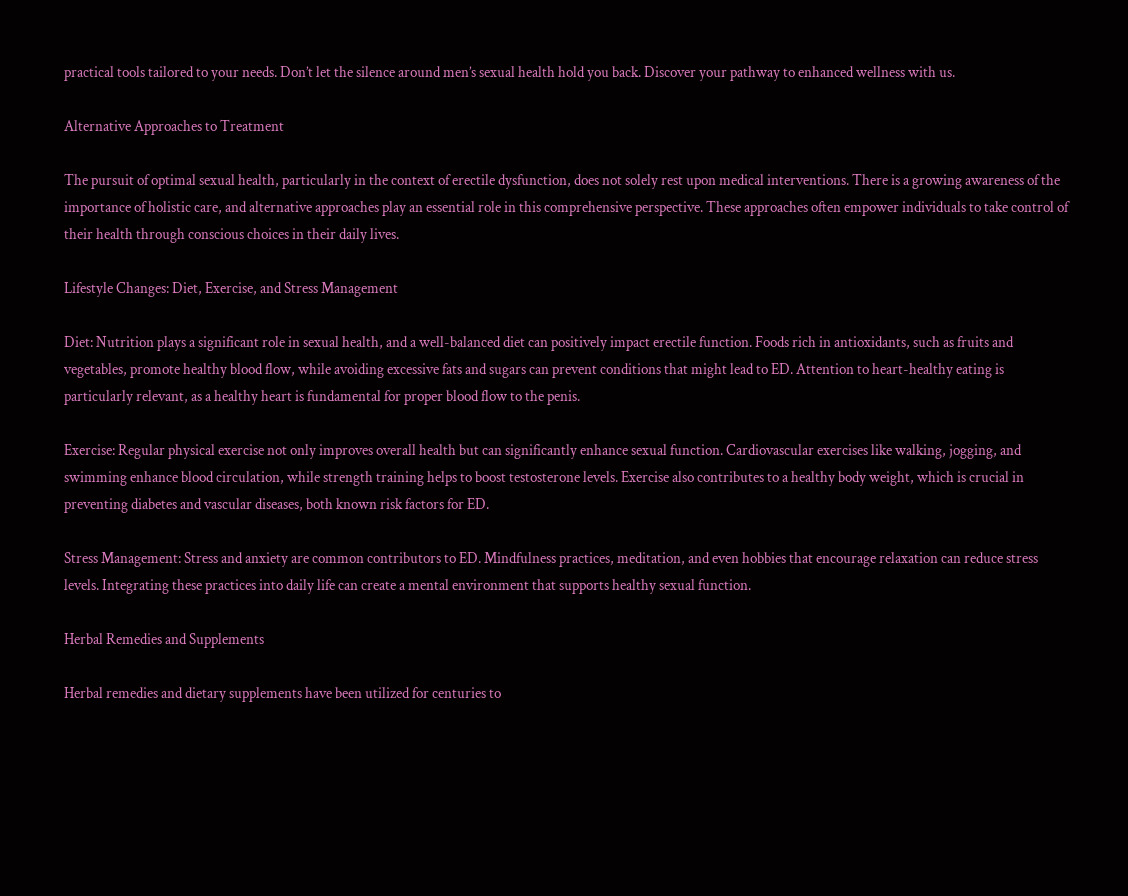practical tools tailored to your needs. Don’t let the silence around men’s sexual health hold you back. Discover your pathway to enhanced wellness with us.

Alternative Approaches to Treatment

The pursuit of optimal sexual health, particularly in the context of erectile dysfunction, does not solely rest upon medical interventions. There is a growing awareness of the importance of holistic care, and alternative approaches play an essential role in this comprehensive perspective. These approaches often empower individuals to take control of their health through conscious choices in their daily lives.

Lifestyle Changes: Diet, Exercise, and Stress Management

Diet: Nutrition plays a significant role in sexual health, and a well-balanced diet can positively impact erectile function. Foods rich in antioxidants, such as fruits and vegetables, promote healthy blood flow, while avoiding excessive fats and sugars can prevent conditions that might lead to ED. Attention to heart-healthy eating is particularly relevant, as a healthy heart is fundamental for proper blood flow to the penis.

Exercise: Regular physical exercise not only improves overall health but can significantly enhance sexual function. Cardiovascular exercises like walking, jogging, and swimming enhance blood circulation, while strength training helps to boost testosterone levels. Exercise also contributes to a healthy body weight, which is crucial in preventing diabetes and vascular diseases, both known risk factors for ED.

Stress Management: Stress and anxiety are common contributors to ED. Mindfulness practices, meditation, and even hobbies that encourage relaxation can reduce stress levels. Integrating these practices into daily life can create a mental environment that supports healthy sexual function.

Herbal Remedies and Supplements

Herbal remedies and dietary supplements have been utilized for centuries to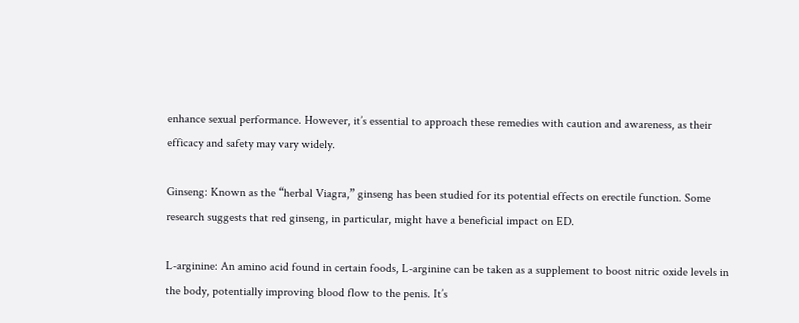enhance sexual performance. However, it’s essential to approach these remedies with caution and awareness, as their efficacy and safety may vary widely.

Ginseng: Known as the “herbal Viagra,” ginseng has been studied for its potential effects on erectile function. Some research suggests that red ginseng, in particular, might have a beneficial impact on ED.

L-arginine: An amino acid found in certain foods, L-arginine can be taken as a supplement to boost nitric oxide levels in the body, potentially improving blood flow to the penis. It’s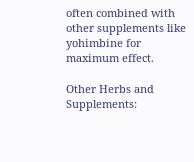often combined with other supplements like yohimbine for maximum effect.

Other Herbs and Supplements: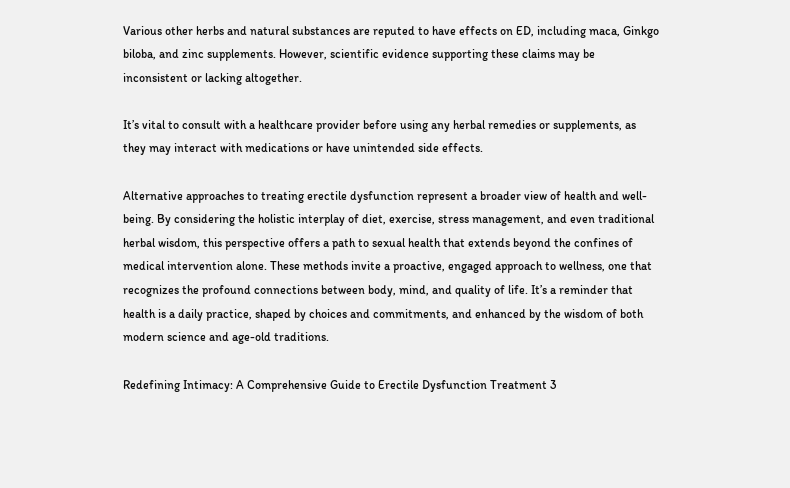Various other herbs and natural substances are reputed to have effects on ED, including maca, Ginkgo biloba, and zinc supplements. However, scientific evidence supporting these claims may be inconsistent or lacking altogether.

It’s vital to consult with a healthcare provider before using any herbal remedies or supplements, as they may interact with medications or have unintended side effects.

Alternative approaches to treating erectile dysfunction represent a broader view of health and well-being. By considering the holistic interplay of diet, exercise, stress management, and even traditional herbal wisdom, this perspective offers a path to sexual health that extends beyond the confines of medical intervention alone. These methods invite a proactive, engaged approach to wellness, one that recognizes the profound connections between body, mind, and quality of life. It’s a reminder that health is a daily practice, shaped by choices and commitments, and enhanced by the wisdom of both modern science and age-old traditions.

Redefining Intimacy: A Comprehensive Guide to Erectile Dysfunction Treatment 3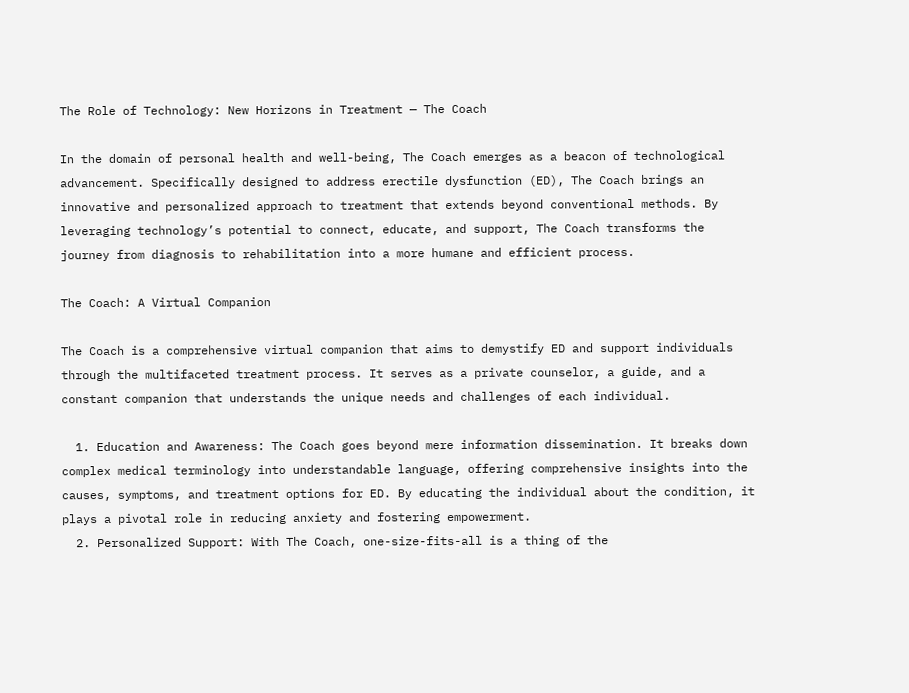The Role of Technology: New Horizons in Treatment — The Coach

In the domain of personal health and well-being, The Coach emerges as a beacon of technological advancement. Specifically designed to address erectile dysfunction (ED), The Coach brings an innovative and personalized approach to treatment that extends beyond conventional methods. By leveraging technology’s potential to connect, educate, and support, The Coach transforms the journey from diagnosis to rehabilitation into a more humane and efficient process.

The Coach: A Virtual Companion

The Coach is a comprehensive virtual companion that aims to demystify ED and support individuals through the multifaceted treatment process. It serves as a private counselor, a guide, and a constant companion that understands the unique needs and challenges of each individual.

  1. Education and Awareness: The Coach goes beyond mere information dissemination. It breaks down complex medical terminology into understandable language, offering comprehensive insights into the causes, symptoms, and treatment options for ED. By educating the individual about the condition, it plays a pivotal role in reducing anxiety and fostering empowerment.
  2. Personalized Support: With The Coach, one-size-fits-all is a thing of the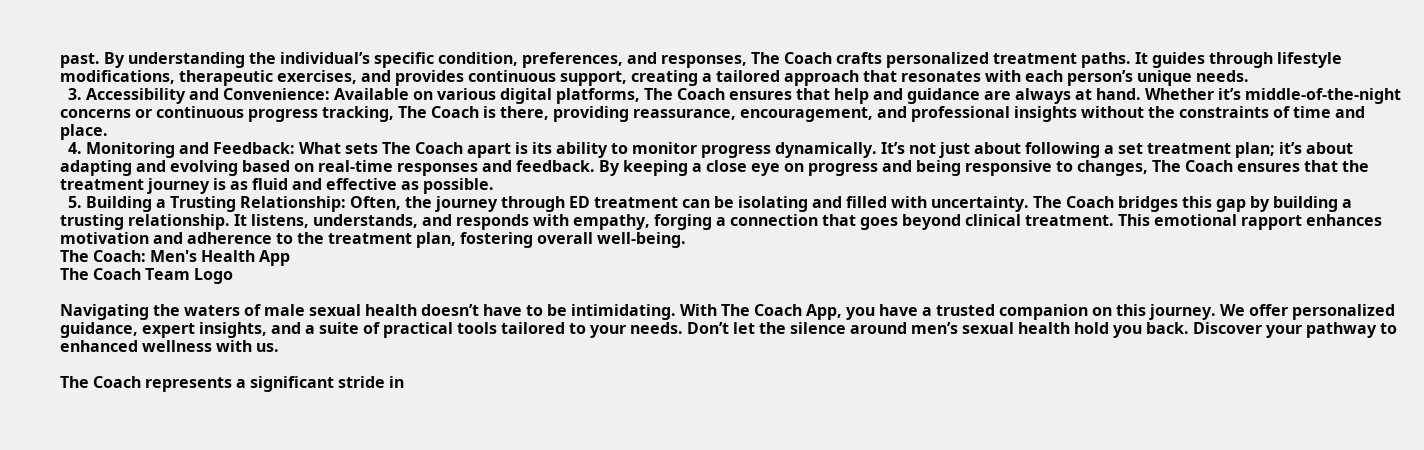past. By understanding the individual’s specific condition, preferences, and responses, The Coach crafts personalized treatment paths. It guides through lifestyle modifications, therapeutic exercises, and provides continuous support, creating a tailored approach that resonates with each person’s unique needs.
  3. Accessibility and Convenience: Available on various digital platforms, The Coach ensures that help and guidance are always at hand. Whether it’s middle-of-the-night concerns or continuous progress tracking, The Coach is there, providing reassurance, encouragement, and professional insights without the constraints of time and place.
  4. Monitoring and Feedback: What sets The Coach apart is its ability to monitor progress dynamically. It’s not just about following a set treatment plan; it’s about adapting and evolving based on real-time responses and feedback. By keeping a close eye on progress and being responsive to changes, The Coach ensures that the treatment journey is as fluid and effective as possible.
  5. Building a Trusting Relationship: Often, the journey through ED treatment can be isolating and filled with uncertainty. The Coach bridges this gap by building a trusting relationship. It listens, understands, and responds with empathy, forging a connection that goes beyond clinical treatment. This emotional rapport enhances motivation and adherence to the treatment plan, fostering overall well-being.
The Coach: Men's Health App
The Coach Team Logo

Navigating the waters of male sexual health doesn’t have to be intimidating. With The Coach App, you have a trusted companion on this journey. We offer personalized guidance, expert insights, and a suite of practical tools tailored to your needs. Don’t let the silence around men’s sexual health hold you back. Discover your pathway to enhanced wellness with us.

The Coach represents a significant stride in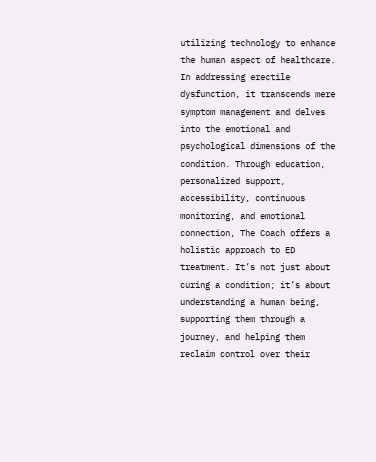utilizing technology to enhance the human aspect of healthcare. In addressing erectile dysfunction, it transcends mere symptom management and delves into the emotional and psychological dimensions of the condition. Through education, personalized support, accessibility, continuous monitoring, and emotional connection, The Coach offers a holistic approach to ED treatment. It’s not just about curing a condition; it’s about understanding a human being, supporting them through a journey, and helping them reclaim control over their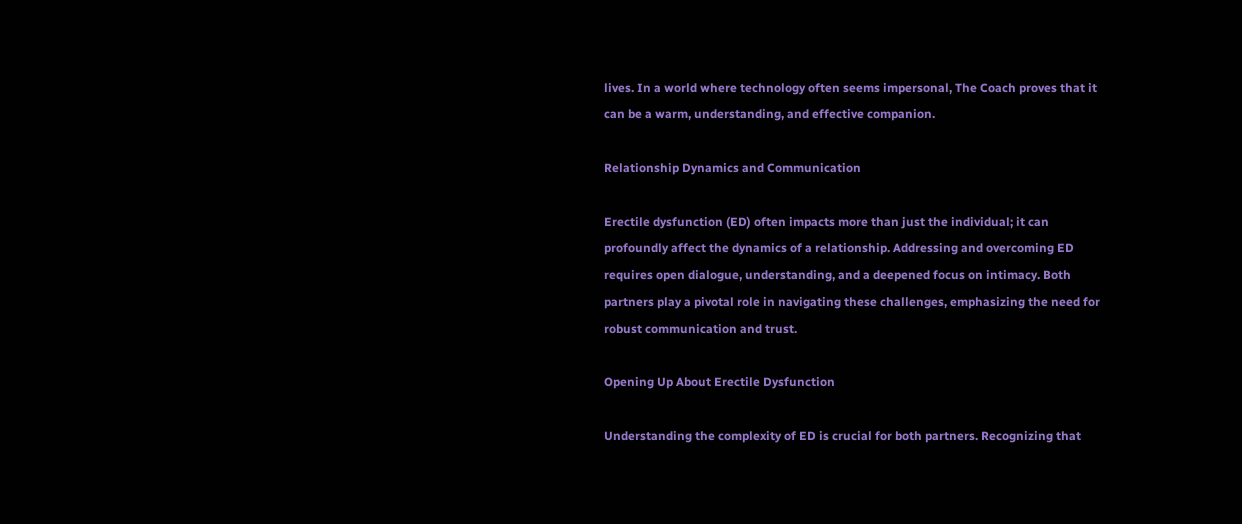lives. In a world where technology often seems impersonal, The Coach proves that it can be a warm, understanding, and effective companion.

Relationship Dynamics and Communication

Erectile dysfunction (ED) often impacts more than just the individual; it can profoundly affect the dynamics of a relationship. Addressing and overcoming ED requires open dialogue, understanding, and a deepened focus on intimacy. Both partners play a pivotal role in navigating these challenges, emphasizing the need for robust communication and trust.

Opening Up About Erectile Dysfunction

Understanding the complexity of ED is crucial for both partners. Recognizing that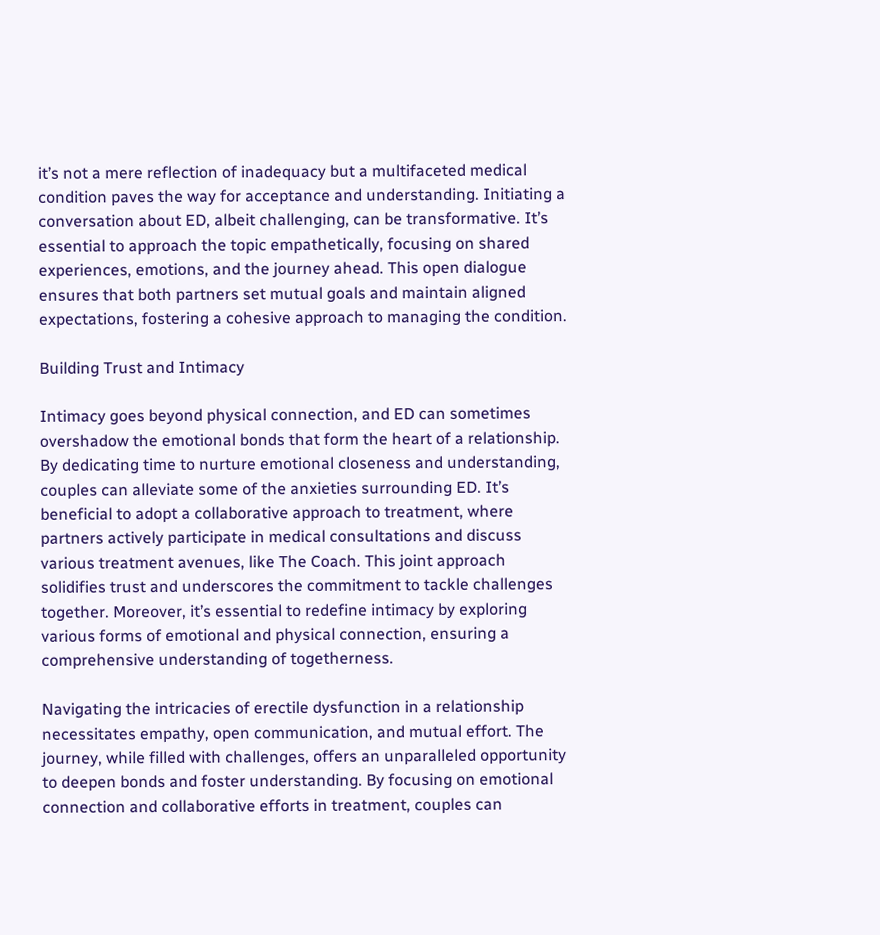it’s not a mere reflection of inadequacy but a multifaceted medical condition paves the way for acceptance and understanding. Initiating a conversation about ED, albeit challenging, can be transformative. It’s essential to approach the topic empathetically, focusing on shared experiences, emotions, and the journey ahead. This open dialogue ensures that both partners set mutual goals and maintain aligned expectations, fostering a cohesive approach to managing the condition.

Building Trust and Intimacy

Intimacy goes beyond physical connection, and ED can sometimes overshadow the emotional bonds that form the heart of a relationship. By dedicating time to nurture emotional closeness and understanding, couples can alleviate some of the anxieties surrounding ED. It’s beneficial to adopt a collaborative approach to treatment, where partners actively participate in medical consultations and discuss various treatment avenues, like The Coach. This joint approach solidifies trust and underscores the commitment to tackle challenges together. Moreover, it’s essential to redefine intimacy by exploring various forms of emotional and physical connection, ensuring a comprehensive understanding of togetherness.

Navigating the intricacies of erectile dysfunction in a relationship necessitates empathy, open communication, and mutual effort. The journey, while filled with challenges, offers an unparalleled opportunity to deepen bonds and foster understanding. By focusing on emotional connection and collaborative efforts in treatment, couples can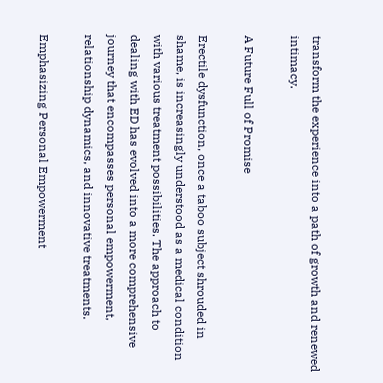transform the experience into a path of growth and renewed intimacy.

A Future Full of Promise

Erectile dysfunction, once a taboo subject shrouded in shame, is increasingly understood as a medical condition with various treatment possibilities. The approach to dealing with ED has evolved into a more comprehensive journey that encompasses personal empowerment, relationship dynamics, and innovative treatments.

Emphasizing Personal Empowerment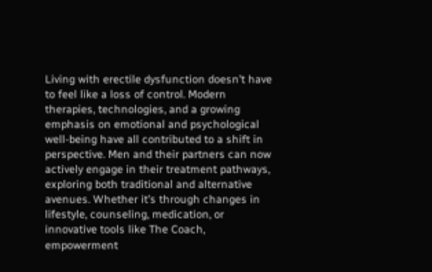Living with erectile dysfunction doesn’t have to feel like a loss of control. Modern therapies, technologies, and a growing emphasis on emotional and psychological well-being have all contributed to a shift in perspective. Men and their partners can now actively engage in their treatment pathways, exploring both traditional and alternative avenues. Whether it’s through changes in lifestyle, counseling, medication, or innovative tools like The Coach, empowerment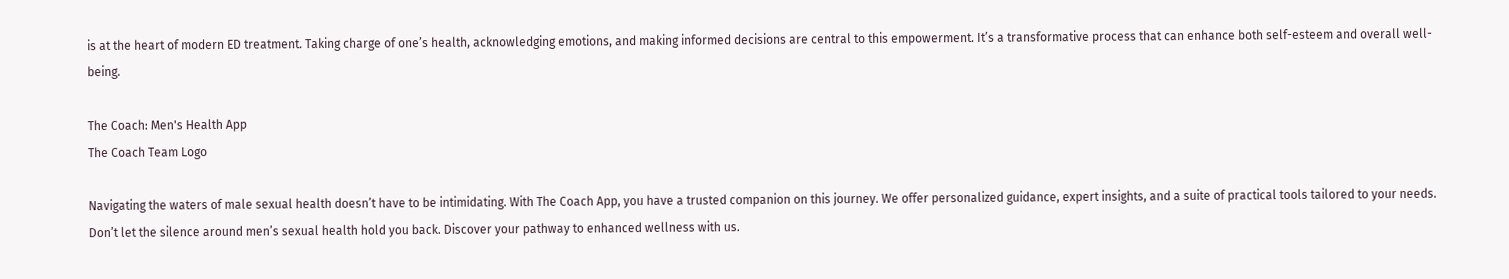is at the heart of modern ED treatment. Taking charge of one’s health, acknowledging emotions, and making informed decisions are central to this empowerment. It’s a transformative process that can enhance both self-esteem and overall well-being.

The Coach: Men's Health App
The Coach Team Logo

Navigating the waters of male sexual health doesn’t have to be intimidating. With The Coach App, you have a trusted companion on this journey. We offer personalized guidance, expert insights, and a suite of practical tools tailored to your needs. Don’t let the silence around men’s sexual health hold you back. Discover your pathway to enhanced wellness with us.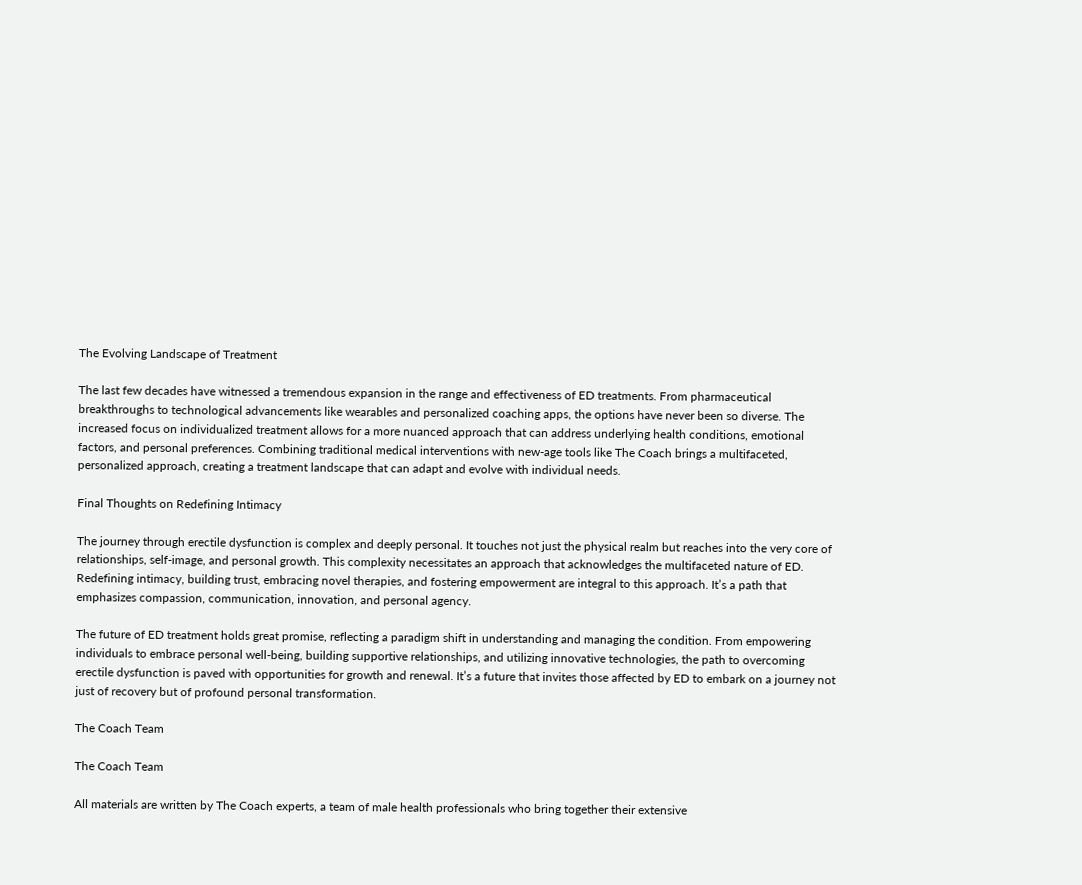The Evolving Landscape of Treatment

The last few decades have witnessed a tremendous expansion in the range and effectiveness of ED treatments. From pharmaceutical breakthroughs to technological advancements like wearables and personalized coaching apps, the options have never been so diverse. The increased focus on individualized treatment allows for a more nuanced approach that can address underlying health conditions, emotional factors, and personal preferences. Combining traditional medical interventions with new-age tools like The Coach brings a multifaceted, personalized approach, creating a treatment landscape that can adapt and evolve with individual needs.

Final Thoughts on Redefining Intimacy

The journey through erectile dysfunction is complex and deeply personal. It touches not just the physical realm but reaches into the very core of relationships, self-image, and personal growth. This complexity necessitates an approach that acknowledges the multifaceted nature of ED. Redefining intimacy, building trust, embracing novel therapies, and fostering empowerment are integral to this approach. It’s a path that emphasizes compassion, communication, innovation, and personal agency.

The future of ED treatment holds great promise, reflecting a paradigm shift in understanding and managing the condition. From empowering individuals to embrace personal well-being, building supportive relationships, and utilizing innovative technologies, the path to overcoming erectile dysfunction is paved with opportunities for growth and renewal. It’s a future that invites those affected by ED to embark on a journey not just of recovery but of profound personal transformation.

The Coach Team

The Coach Team

All materials are written by The Coach experts, a team of male health professionals who bring together their extensive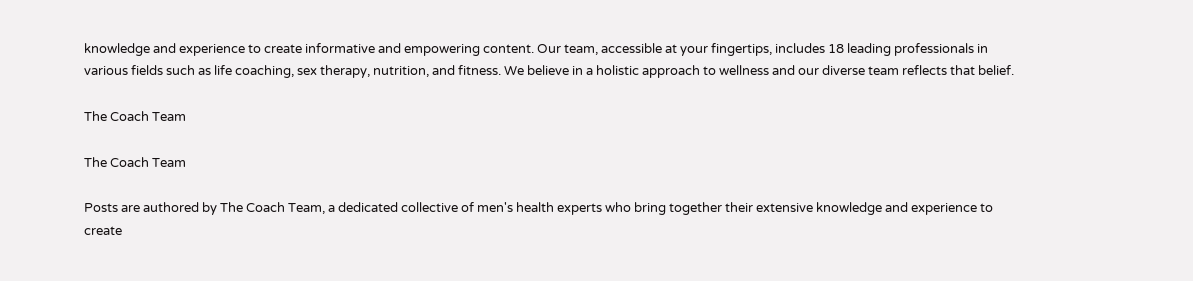knowledge and experience to create informative and empowering content. Our team, accessible at your fingertips, includes 18 leading professionals in various fields such as life coaching, sex therapy, nutrition, and fitness. We believe in a holistic approach to wellness and our diverse team reflects that belief.

The Coach Team

The Coach Team

Posts are authored by The Coach Team, a dedicated collective of men's health experts who bring together their extensive knowledge and experience to create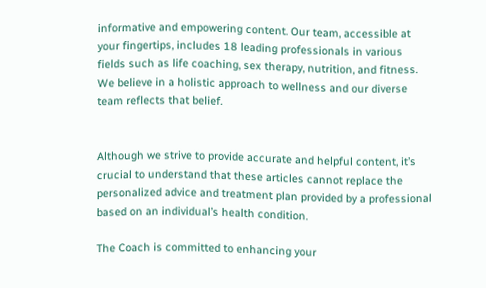informative and empowering content. Our team, accessible at your fingertips, includes 18 leading professionals in various fields such as life coaching, sex therapy, nutrition, and fitness. We believe in a holistic approach to wellness and our diverse team reflects that belief.


Although we strive to provide accurate and helpful content, it’s crucial to understand that these articles cannot replace the personalized advice and treatment plan provided by a professional based on an individual’s health condition.

The Coach is committed to enhancing your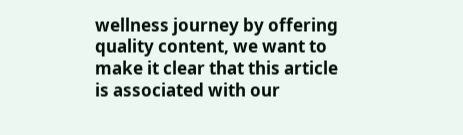wellness journey by offering quality content, we want to make it clear that this article is associated with our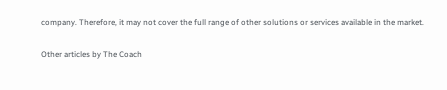company. Therefore, it may not cover the full range of other solutions or services available in the market.

Other articles by The Coach